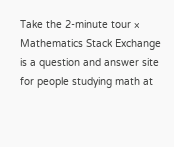Take the 2-minute tour ×
Mathematics Stack Exchange is a question and answer site for people studying math at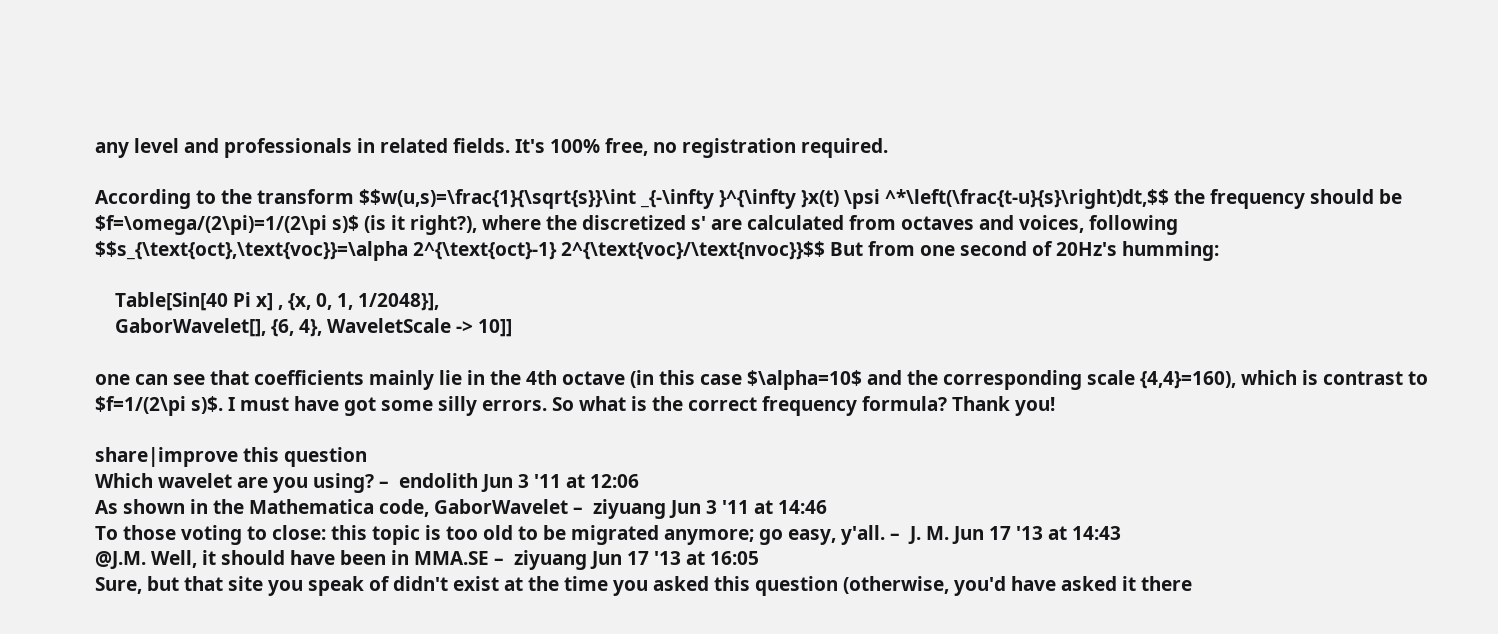any level and professionals in related fields. It's 100% free, no registration required.

According to the transform $$w(u,s)=\frac{1}{\sqrt{s}}\int _{-\infty }^{\infty }x(t) \psi ^*\left(\frac{t-u}{s}\right)dt,$$ the frequency should be $f=\omega/(2\pi)=1/(2\pi s)$ (is it right?), where the discretized s' are calculated from octaves and voices, following $$s_{\text{oct},\text{voc}}=\alpha 2^{\text{oct}-1} 2^{\text{voc}/\text{nvoc}}$$ But from one second of 20Hz's humming:

    Table[Sin[40 Pi x] , {x, 0, 1, 1/2048}],
    GaborWavelet[], {6, 4}, WaveletScale -> 10]]

one can see that coefficients mainly lie in the 4th octave (in this case $\alpha=10$ and the corresponding scale {4,4}=160), which is contrast to $f=1/(2\pi s)$. I must have got some silly errors. So what is the correct frequency formula? Thank you!

share|improve this question
Which wavelet are you using? –  endolith Jun 3 '11 at 12:06
As shown in the Mathematica code, GaborWavelet –  ziyuang Jun 3 '11 at 14:46
To those voting to close: this topic is too old to be migrated anymore; go easy, y'all. –  J. M. Jun 17 '13 at 14:43
@J.M. Well, it should have been in MMA.SE –  ziyuang Jun 17 '13 at 16:05
Sure, but that site you speak of didn't exist at the time you asked this question (otherwise, you'd have asked it there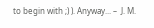to begin with ;) ). Anyway... –  J. M.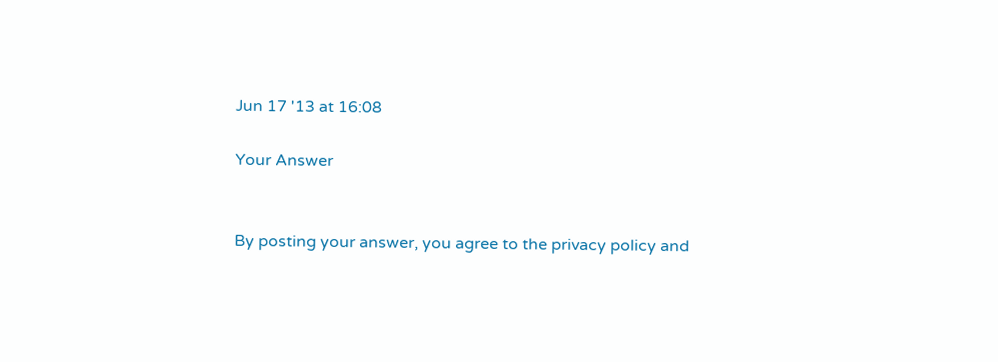Jun 17 '13 at 16:08

Your Answer


By posting your answer, you agree to the privacy policy and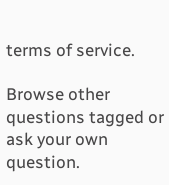terms of service.

Browse other questions tagged or ask your own question.